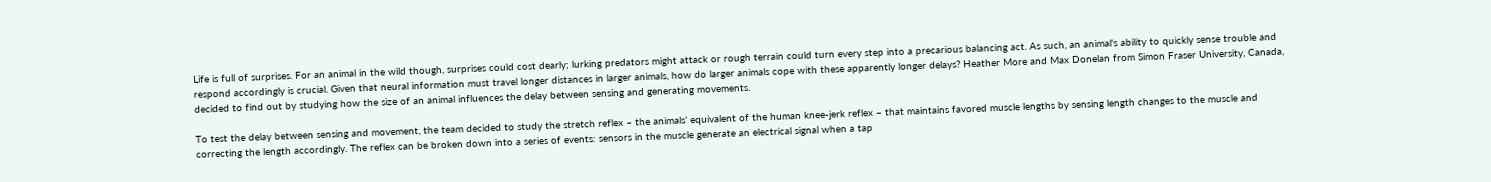Life is full of surprises. For an animal in the wild though, surprises could cost dearly; lurking predators might attack or rough terrain could turn every step into a precarious balancing act. As such, an animal's ability to quickly sense trouble and respond accordingly is crucial. Given that neural information must travel longer distances in larger animals, how do larger animals cope with these apparently longer delays? Heather More and Max Donelan from Simon Fraser University, Canada, decided to find out by studying how the size of an animal influences the delay between sensing and generating movements.

To test the delay between sensing and movement, the team decided to study the stretch reflex – the animals’ equivalent of the human knee-jerk reflex – that maintains favored muscle lengths by sensing length changes to the muscle and correcting the length accordingly. The reflex can be broken down into a series of events: sensors in the muscle generate an electrical signal when a tap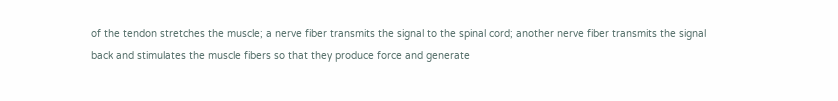of the tendon stretches the muscle; a nerve fiber transmits the signal to the spinal cord; another nerve fiber transmits the signal back and stimulates the muscle fibers so that they produce force and generate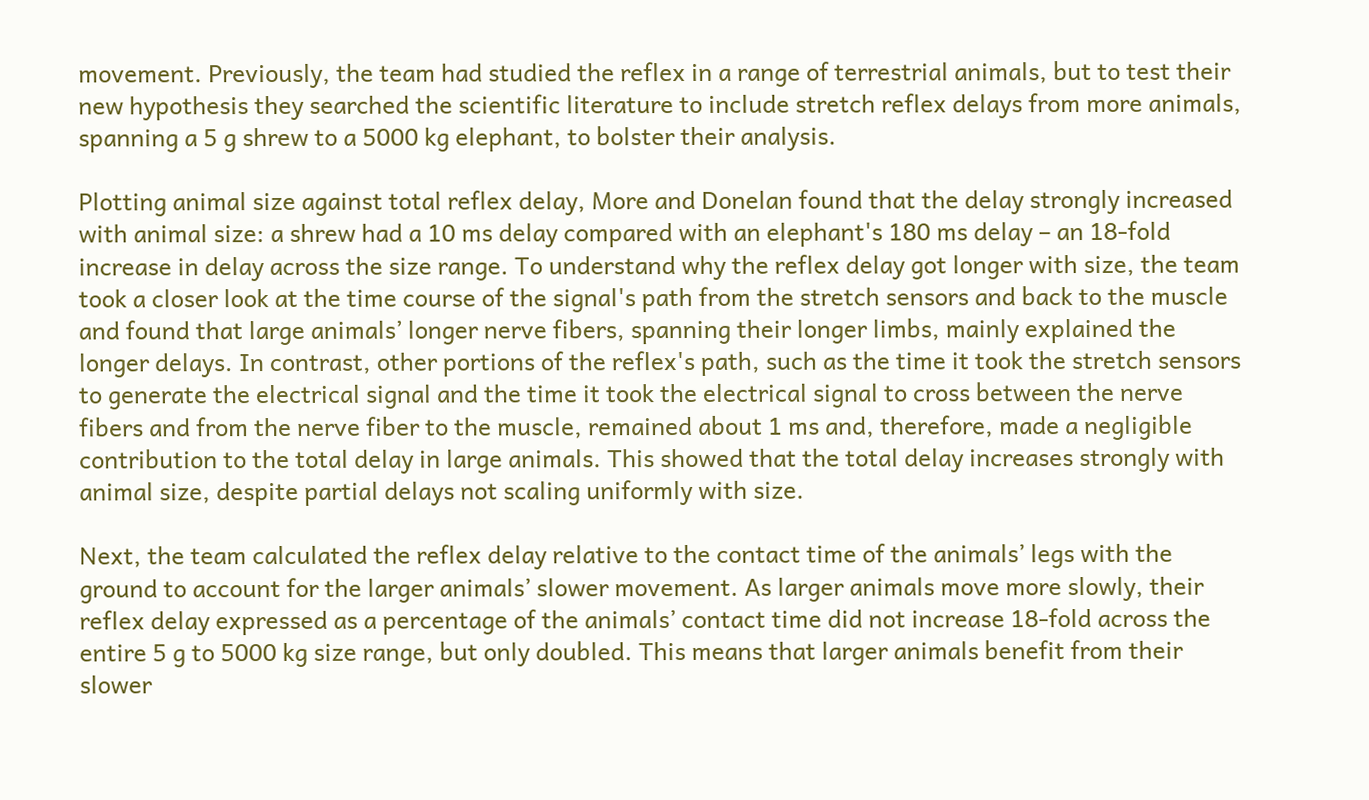movement. Previously, the team had studied the reflex in a range of terrestrial animals, but to test their new hypothesis they searched the scientific literature to include stretch reflex delays from more animals, spanning a 5 g shrew to a 5000 kg elephant, to bolster their analysis.

Plotting animal size against total reflex delay, More and Donelan found that the delay strongly increased with animal size: a shrew had a 10 ms delay compared with an elephant's 180 ms delay – an 18-fold increase in delay across the size range. To understand why the reflex delay got longer with size, the team took a closer look at the time course of the signal's path from the stretch sensors and back to the muscle and found that large animals’ longer nerve fibers, spanning their longer limbs, mainly explained the longer delays. In contrast, other portions of the reflex's path, such as the time it took the stretch sensors to generate the electrical signal and the time it took the electrical signal to cross between the nerve fibers and from the nerve fiber to the muscle, remained about 1 ms and, therefore, made a negligible contribution to the total delay in large animals. This showed that the total delay increases strongly with animal size, despite partial delays not scaling uniformly with size.

Next, the team calculated the reflex delay relative to the contact time of the animals’ legs with the ground to account for the larger animals’ slower movement. As larger animals move more slowly, their reflex delay expressed as a percentage of the animals’ contact time did not increase 18-fold across the entire 5 g to 5000 kg size range, but only doubled. This means that larger animals benefit from their slower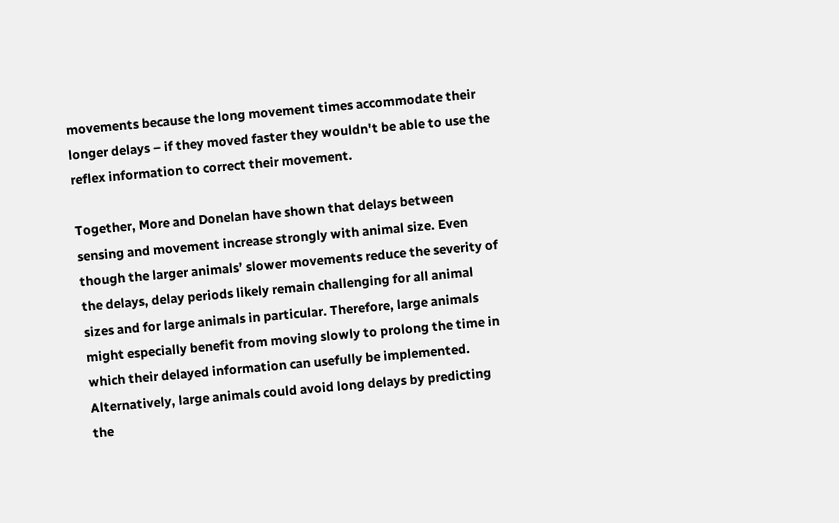movements because the long movement times accommodate their longer delays – if they moved faster they wouldn't be able to use the reflex information to correct their movement.

Together, More and Donelan have shown that delays between sensing and movement increase strongly with animal size. Even though the larger animals’ slower movements reduce the severity of the delays, delay periods likely remain challenging for all animal sizes and for large animals in particular. Therefore, large animals might especially benefit from moving slowly to prolong the time in which their delayed information can usefully be implemented. Alternatively, large animals could avoid long delays by predicting the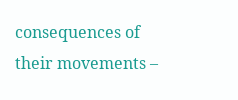consequences of their movements –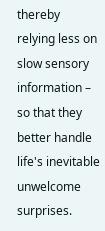thereby relying less on slow sensory information – so that they better handle life's inevitable unwelcome surprises.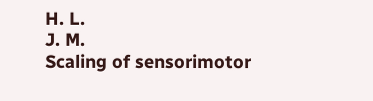H. L.
J. M.
Scaling of sensorimotor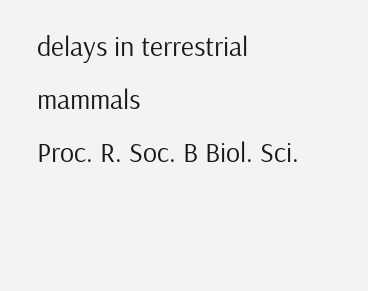delays in terrestrial mammals
Proc. R. Soc. B Biol. Sci.